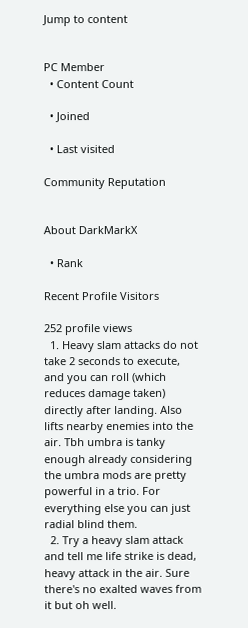Jump to content


PC Member
  • Content Count

  • Joined

  • Last visited

Community Reputation


About DarkMarkX

  • Rank

Recent Profile Visitors

252 profile views
  1. Heavy slam attacks do not take 2 seconds to execute, and you can roll (which reduces damage taken) directly after landing. Also lifts nearby enemies into the air. Tbh umbra is tanky enough already considering the umbra mods are pretty powerful in a trio. For everything else you can just radial blind them.
  2. Try a heavy slam attack and tell me life strike is dead, heavy attack in the air. Sure there's no exalted waves from it but oh well.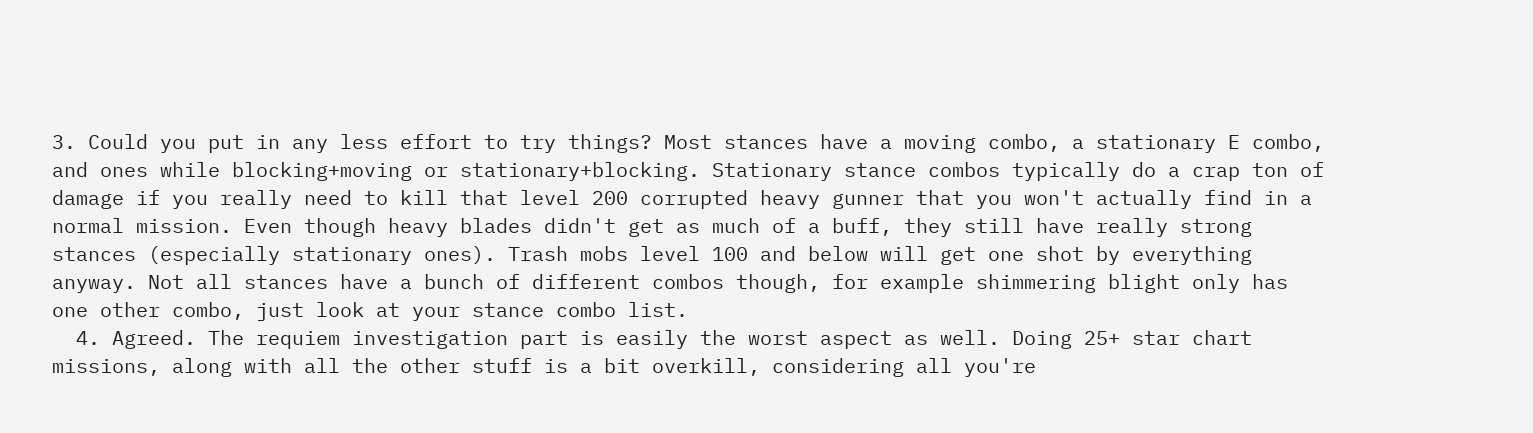3. Could you put in any less effort to try things? Most stances have a moving combo, a stationary E combo, and ones while blocking+moving or stationary+blocking. Stationary stance combos typically do a crap ton of damage if you really need to kill that level 200 corrupted heavy gunner that you won't actually find in a normal mission. Even though heavy blades didn't get as much of a buff, they still have really strong stances (especially stationary ones). Trash mobs level 100 and below will get one shot by everything anyway. Not all stances have a bunch of different combos though, for example shimmering blight only has one other combo, just look at your stance combo list.
  4. Agreed. The requiem investigation part is easily the worst aspect as well. Doing 25+ star chart missions, along with all the other stuff is a bit overkill, considering all you're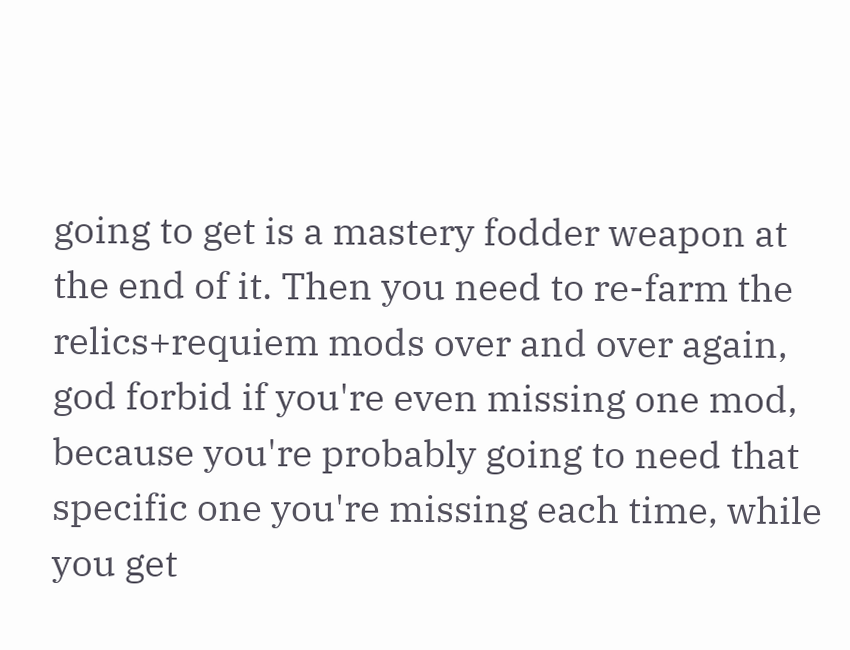going to get is a mastery fodder weapon at the end of it. Then you need to re-farm the relics+requiem mods over and over again, god forbid if you're even missing one mod, because you're probably going to need that specific one you're missing each time, while you get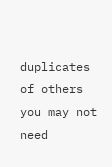duplicates of others you may not need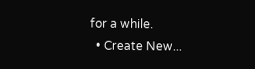for a while.
  • Create New...